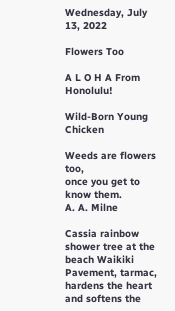Wednesday, July 13, 2022

Flowers Too

A L O H A From Honolulu!

Wild-Born Young Chicken

Weeds are flowers too,
once you get to know them.
A. A. Milne

Cassia rainbow shower tree at the beach Waikiki
Pavement, tarmac, hardens the heart and softens the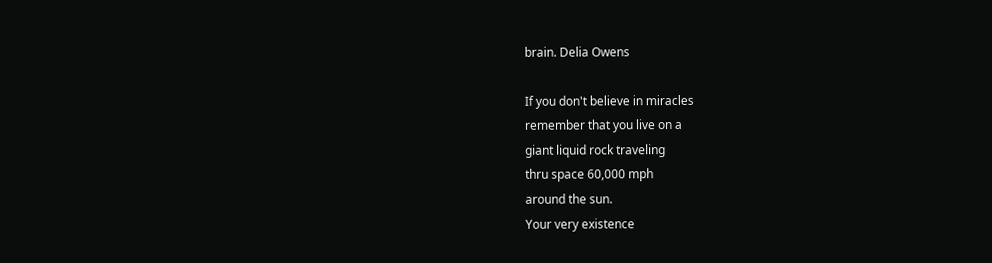brain. Delia Owens

If you don't believe in miracles
remember that you live on a
giant liquid rock traveling
thru space 60,000 mph
around the sun.
Your very existence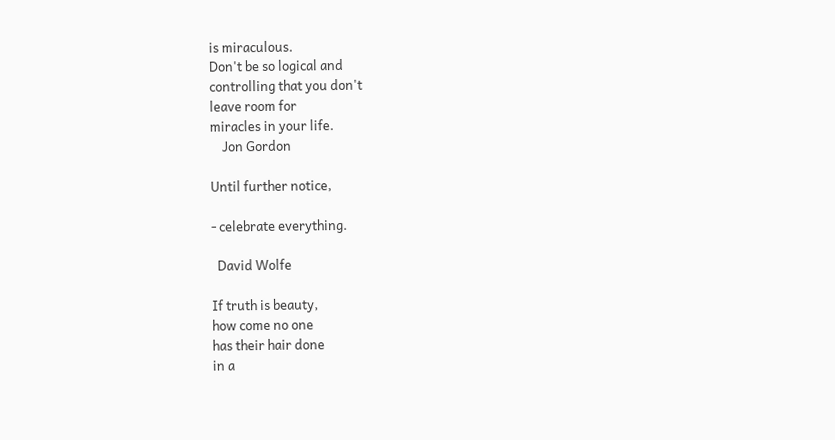is miraculous.
Don't be so logical and
controlling that you don't
leave room for
miracles in your life.
    Jon Gordon

Until further notice,

- celebrate everything.

  David Wolfe

If truth is beauty,
how come no one
has their hair done
in a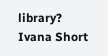library?
Ivana Short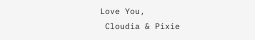Love You,
 Cloudia & Pixie